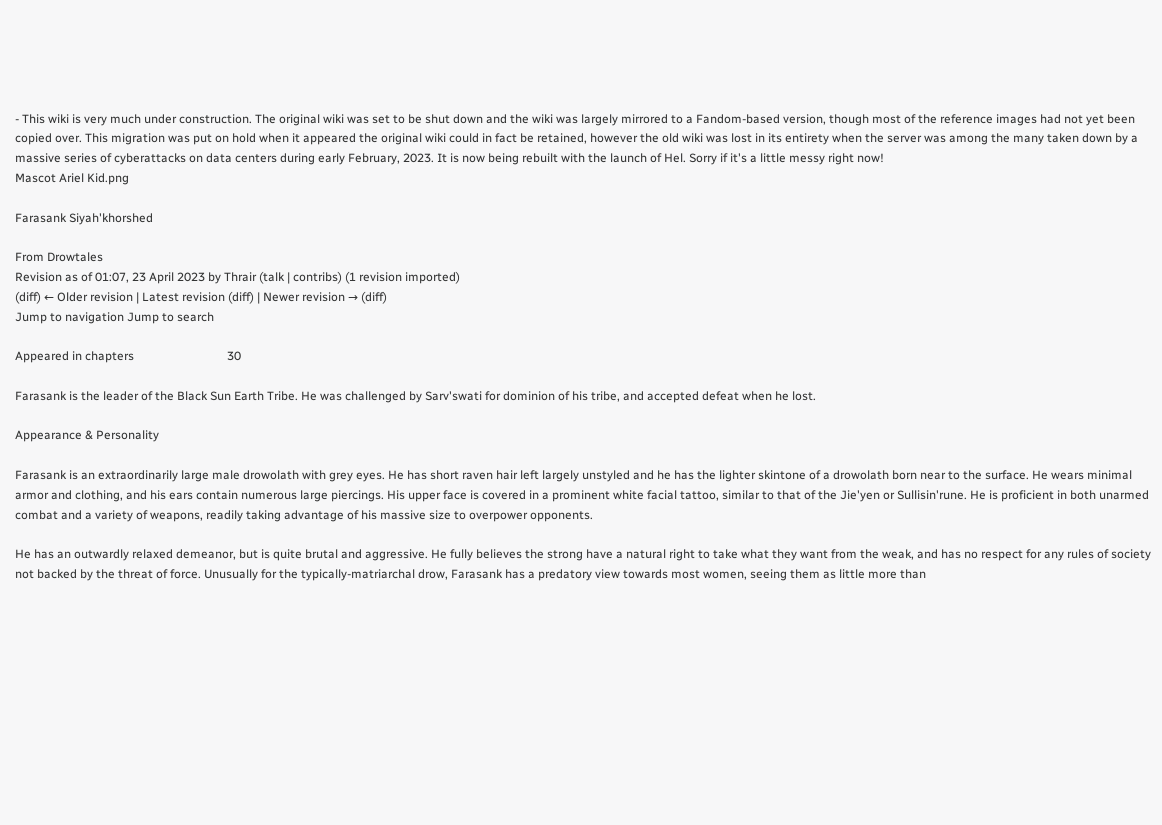- This wiki is very much under construction. The original wiki was set to be shut down and the wiki was largely mirrored to a Fandom-based version, though most of the reference images had not yet been copied over. This migration was put on hold when it appeared the original wiki could in fact be retained, however the old wiki was lost in its entirety when the server was among the many taken down by a massive series of cyberattacks on data centers during early February, 2023. It is now being rebuilt with the launch of Hel. Sorry if it's a little messy right now!
Mascot Ariel Kid.png

Farasank Siyah'khorshed

From Drowtales
Revision as of 01:07, 23 April 2023 by Thrair (talk | contribs) (1 revision imported)
(diff) ← Older revision | Latest revision (diff) | Newer revision → (diff)
Jump to navigation Jump to search

Appeared in chapters                               30

Farasank is the leader of the Black Sun Earth Tribe. He was challenged by Sarv'swati for dominion of his tribe, and accepted defeat when he lost.

Appearance & Personality

Farasank is an extraordinarily large male drowolath with grey eyes. He has short raven hair left largely unstyled and he has the lighter skintone of a drowolath born near to the surface. He wears minimal armor and clothing, and his ears contain numerous large piercings. His upper face is covered in a prominent white facial tattoo, similar to that of the Jie'yen or Sullisin'rune. He is proficient in both unarmed combat and a variety of weapons, readily taking advantage of his massive size to overpower opponents.

He has an outwardly relaxed demeanor, but is quite brutal and aggressive. He fully believes the strong have a natural right to take what they want from the weak, and has no respect for any rules of society not backed by the threat of force. Unusually for the typically-matriarchal drow, Farasank has a predatory view towards most women, seeing them as little more than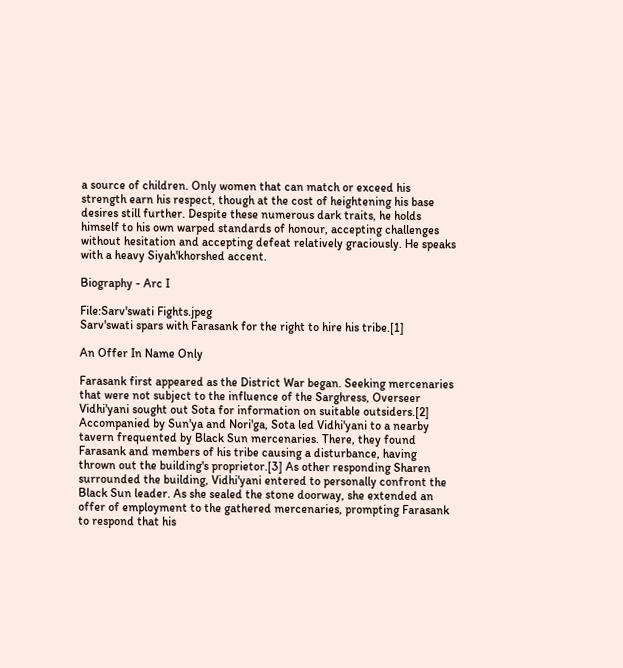a source of children. Only women that can match or exceed his strength earn his respect, though at the cost of heightening his base desires still further. Despite these numerous dark traits, he holds himself to his own warped standards of honour, accepting challenges without hesitation and accepting defeat relatively graciously. He speaks with a heavy Siyah'khorshed accent.

Biography - Arc I

File:Sarv'swati Fights.jpeg
Sarv'swati spars with Farasank for the right to hire his tribe.[1]

An Offer In Name Only

Farasank first appeared as the District War began. Seeking mercenaries that were not subject to the influence of the Sarghress, Overseer Vidhi'yani sought out Sota for information on suitable outsiders.[2] Accompanied by Sun'ya and Nori'ga, Sota led Vidhi'yani to a nearby tavern frequented by Black Sun mercenaries. There, they found Farasank and members of his tribe causing a disturbance, having thrown out the building's proprietor.[3] As other responding Sharen surrounded the building, Vidhi'yani entered to personally confront the Black Sun leader. As she sealed the stone doorway, she extended an offer of employment to the gathered mercenaries, prompting Farasank to respond that his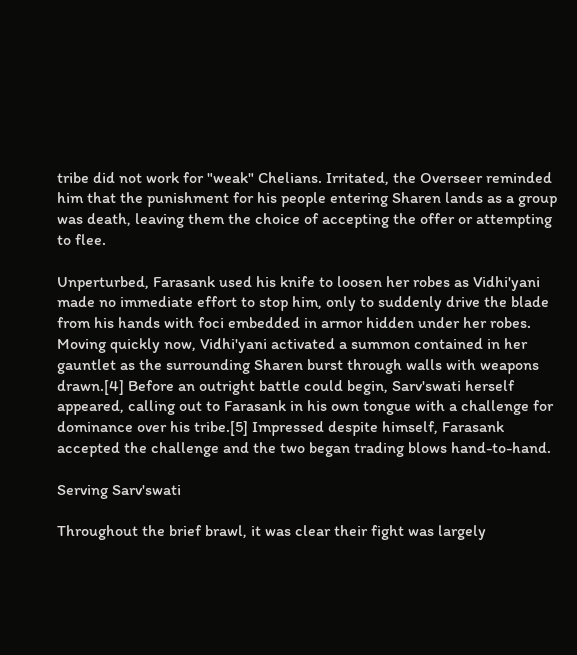tribe did not work for "weak" Chelians. Irritated, the Overseer reminded him that the punishment for his people entering Sharen lands as a group was death, leaving them the choice of accepting the offer or attempting to flee.

Unperturbed, Farasank used his knife to loosen her robes as Vidhi'yani made no immediate effort to stop him, only to suddenly drive the blade from his hands with foci embedded in armor hidden under her robes. Moving quickly now, Vidhi'yani activated a summon contained in her gauntlet as the surrounding Sharen burst through walls with weapons drawn.[4] Before an outright battle could begin, Sarv'swati herself appeared, calling out to Farasank in his own tongue with a challenge for dominance over his tribe.[5] Impressed despite himself, Farasank accepted the challenge and the two began trading blows hand-to-hand.

Serving Sarv'swati

Throughout the brief brawl, it was clear their fight was largely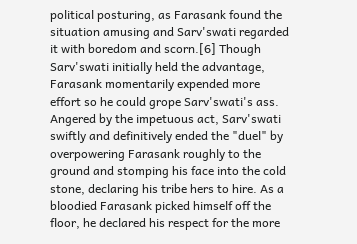political posturing, as Farasank found the situation amusing and Sarv'swati regarded it with boredom and scorn.[6] Though Sarv'swati initially held the advantage, Farasank momentarily expended more effort so he could grope Sarv'swati's ass. Angered by the impetuous act, Sarv'swati swiftly and definitively ended the "duel" by overpowering Farasank roughly to the ground and stomping his face into the cold stone, declaring his tribe hers to hire. As a bloodied Farasank picked himself off the floor, he declared his respect for the more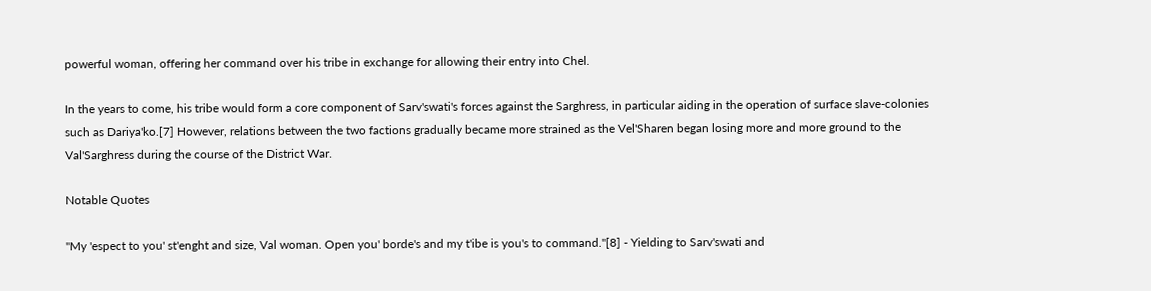powerful woman, offering her command over his tribe in exchange for allowing their entry into Chel.

In the years to come, his tribe would form a core component of Sarv'swati's forces against the Sarghress, in particular aiding in the operation of surface slave-colonies such as Dariya'ko.[7] However, relations between the two factions gradually became more strained as the Vel'Sharen began losing more and more ground to the Val'Sarghress during the course of the District War.

Notable Quotes

"My 'espect to you' st'enght and size, Val woman. Open you' borde's and my t'ibe is you's to command."[8] - Yielding to Sarv'swati and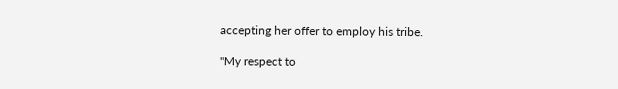accepting her offer to employ his tribe.

"My respect to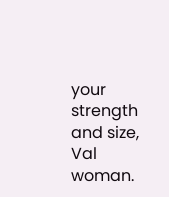your strength and size, Val woman.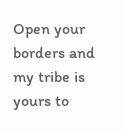Open your borders and my tribe is yours to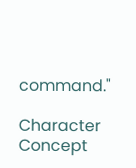command."

Character Concept